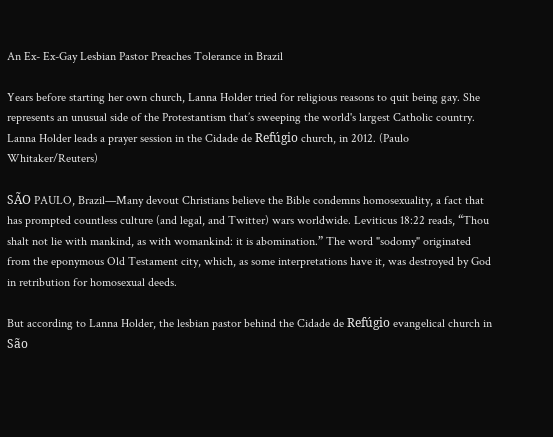An Ex- Ex-Gay Lesbian Pastor Preaches Tolerance in Brazil

Years before starting her own church, Lanna Holder tried for religious reasons to quit being gay. She represents an unusual side of the Protestantism that’s sweeping the world's largest Catholic country.
Lanna Holder leads a prayer session in the Cidade de Refúgio church, in 2012. (Paulo Whitaker/Reuters)

SÃO PAULO, Brazil—Many devout Christians believe the Bible condemns homosexuality, a fact that has prompted countless culture (and legal, and Twitter) wars worldwide. Leviticus 18:22 reads, “Thou shalt not lie with mankind, as with womankind: it is abomination.” The word "sodomy" originated from the eponymous Old Testament city, which, as some interpretations have it, was destroyed by God in retribution for homosexual deeds.

But according to Lanna Holder, the lesbian pastor behind the Cidade de Refúgio evangelical church in São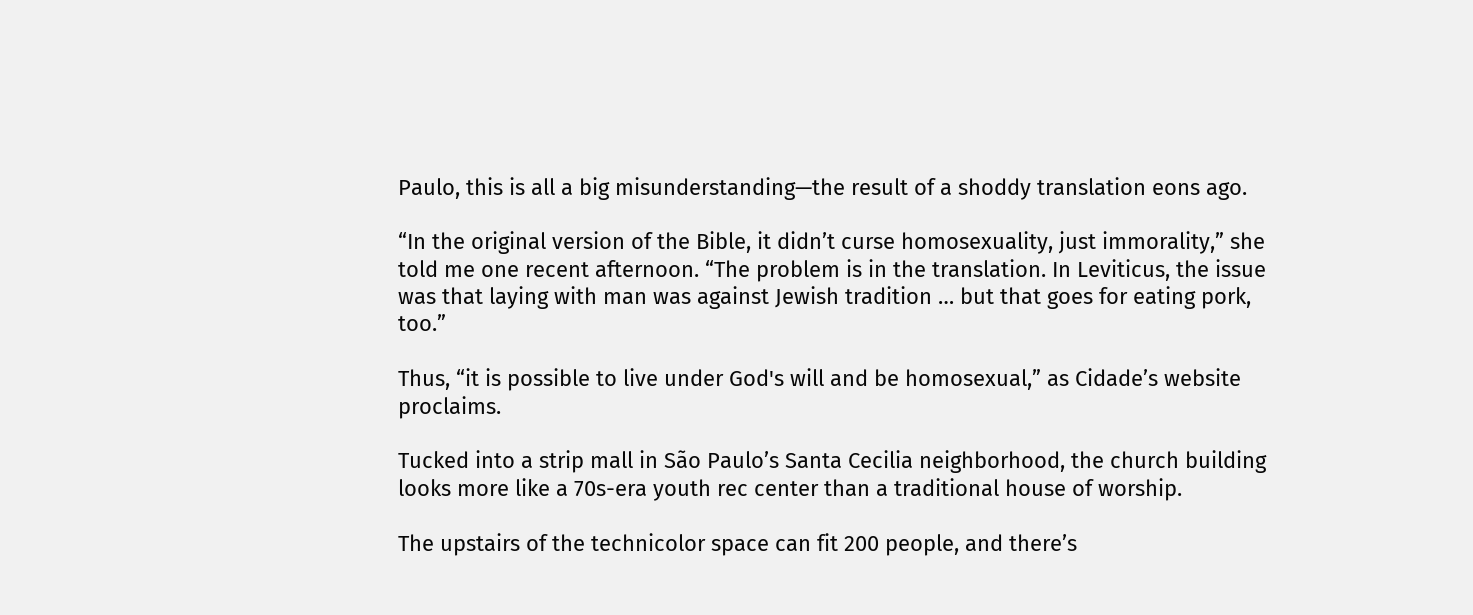Paulo, this is all a big misunderstanding—the result of a shoddy translation eons ago.

“In the original version of the Bible, it didn’t curse homosexuality, just immorality,” she told me one recent afternoon. “The problem is in the translation. In Leviticus, the issue was that laying with man was against Jewish tradition … but that goes for eating pork, too.”

Thus, “it is possible to live under God's will and be homosexual,” as Cidade’s website proclaims.

Tucked into a strip mall in São Paulo’s Santa Cecilia neighborhood, the church building looks more like a 70s-era youth rec center than a traditional house of worship.

The upstairs of the technicolor space can fit 200 people, and there’s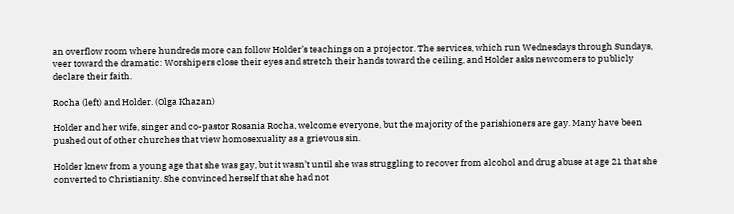an overflow room where hundreds more can follow Holder’s teachings on a projector. The services, which run Wednesdays through Sundays, veer toward the dramatic: Worshipers close their eyes and stretch their hands toward the ceiling, and Holder asks newcomers to publicly declare their faith.

Rocha (left) and Holder. (Olga Khazan)

Holder and her wife, singer and co-pastor Rosania Rocha, welcome everyone, but the majority of the parishioners are gay. Many have been pushed out of other churches that view homosexuality as a grievous sin.

Holder knew from a young age that she was gay, but it wasn’t until she was struggling to recover from alcohol and drug abuse at age 21 that she converted to Christianity. She convinced herself that she had not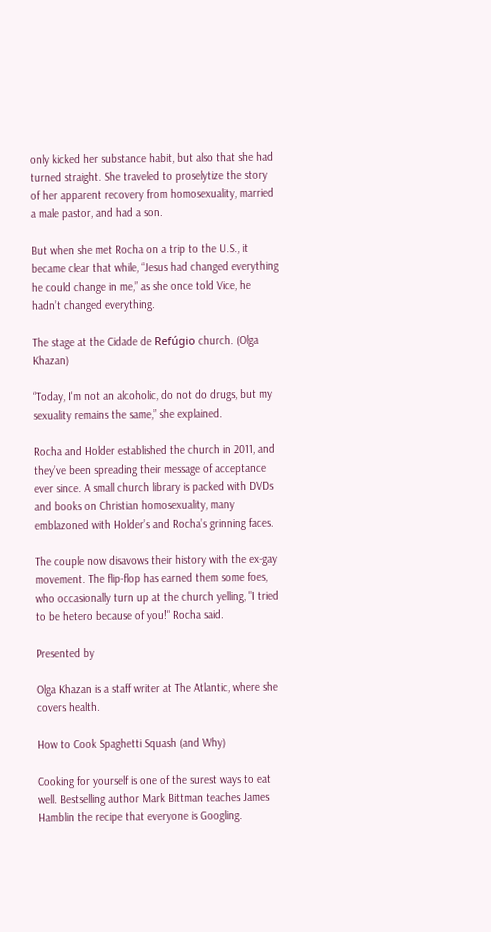only kicked her substance habit, but also that she had turned straight. She traveled to proselytize the story of her apparent recovery from homosexuality, married a male pastor, and had a son.

But when she met Rocha on a trip to the U.S., it became clear that while, “Jesus had changed everything he could change in me,” as she once told Vice, he hadn’t changed everything.

The stage at the Cidade de Refúgio church. (Olga Khazan)

“Today, I'm not an alcoholic, do not do drugs, but my sexuality remains the same,” she explained.

Rocha and Holder established the church in 2011, and they’ve been spreading their message of acceptance ever since. A small church library is packed with DVDs and books on Christian homosexuality, many emblazoned with Holder’s and Rocha’s grinning faces.

The couple now disavows their history with the ex-gay movement. The flip-flop has earned them some foes, who occasionally turn up at the church yelling, "I tried to be hetero because of you!" Rocha said.

Presented by

Olga Khazan is a staff writer at The Atlantic, where she covers health.

How to Cook Spaghetti Squash (and Why)

Cooking for yourself is one of the surest ways to eat well. Bestselling author Mark Bittman teaches James Hamblin the recipe that everyone is Googling.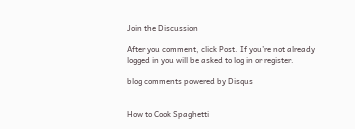Join the Discussion

After you comment, click Post. If you’re not already logged in you will be asked to log in or register.

blog comments powered by Disqus


How to Cook Spaghetti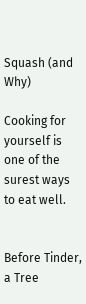Squash (and Why)

Cooking for yourself is one of the surest ways to eat well.


Before Tinder, a Tree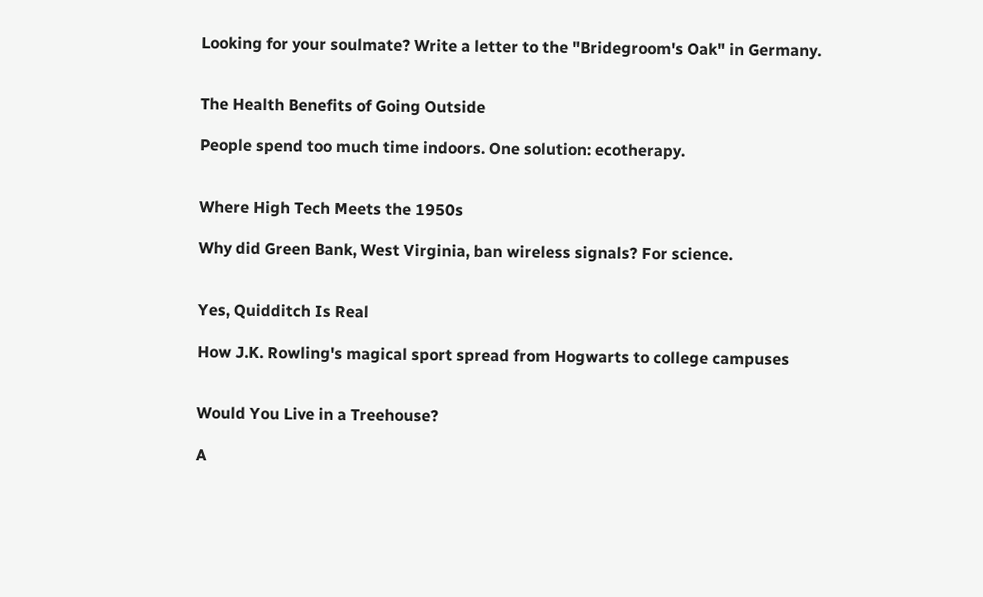Looking for your soulmate? Write a letter to the "Bridegroom's Oak" in Germany.


The Health Benefits of Going Outside

People spend too much time indoors. One solution: ecotherapy.


Where High Tech Meets the 1950s

Why did Green Bank, West Virginia, ban wireless signals? For science.


Yes, Quidditch Is Real

How J.K. Rowling's magical sport spread from Hogwarts to college campuses


Would You Live in a Treehouse?

A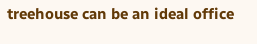treehouse can be an ideal office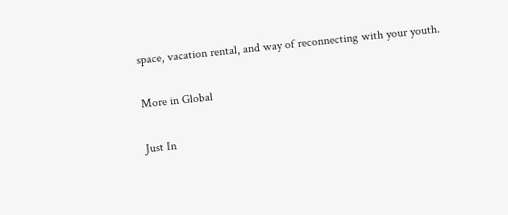space, vacation rental, and way of reconnecting with your youth.

More in Global

Just In